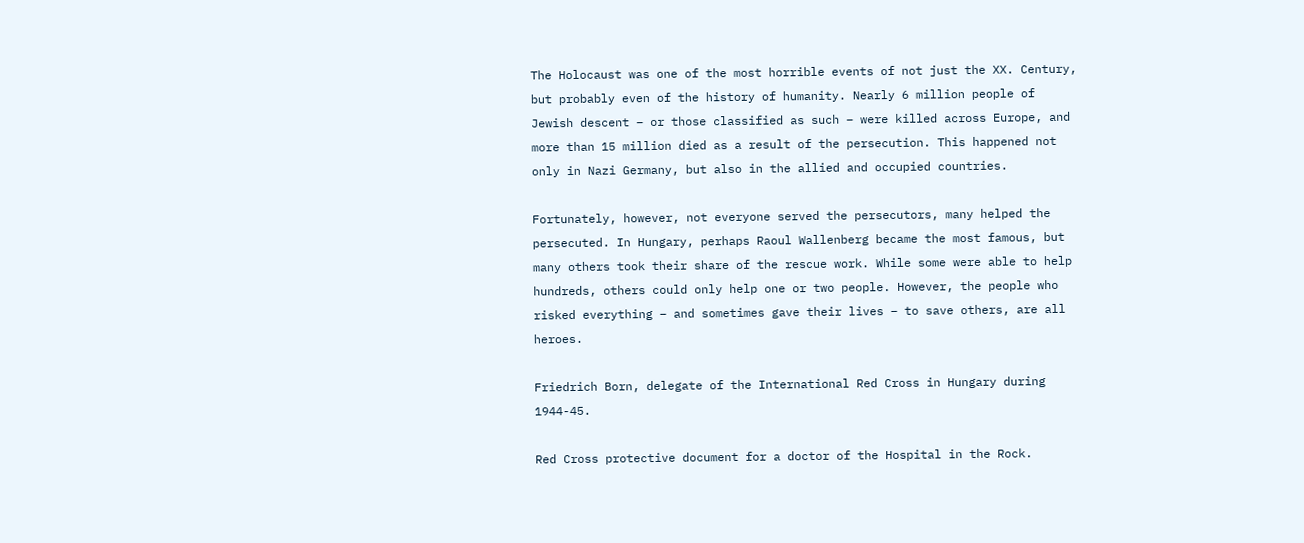The Holocaust was one of the most horrible events of not just the XX. Century, but probably even of the history of humanity. Nearly 6 million people of Jewish descent – or those classified as such – were killed across Europe, and more than 15 million died as a result of the persecution. This happened not only in Nazi Germany, but also in the allied and occupied countries.

Fortunately, however, not everyone served the persecutors, many helped the persecuted. In Hungary, perhaps Raoul Wallenberg became the most famous, but many others took their share of the rescue work. While some were able to help hundreds, others could only help one or two people. However, the people who risked everything – and sometimes gave their lives – to save others, are all heroes.

Friedrich Born, delegate of the International Red Cross in Hungary during 1944-45.

Red Cross protective document for a doctor of the Hospital in the Rock.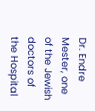Dr. Endre Mester, one of the Jewish doctors of the Hospital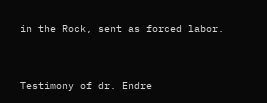in the Rock, sent as forced labor.


Testimony of dr. Endre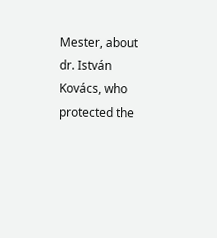Mester, about dr. István Kovács, who protected the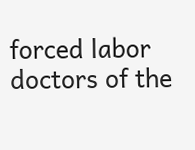forced labor doctors of the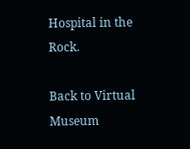Hospital in the Rock.

Back to Virtual Museum